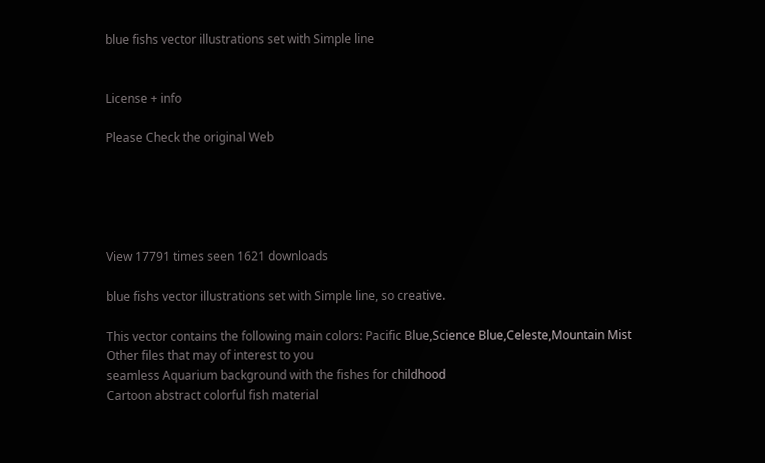blue fishs vector illustrations set with Simple line


License + info

Please Check the original Web





View 17791 times seen 1621 downloads

blue fishs vector illustrations set with Simple line, so creative.

This vector contains the following main colors: Pacific Blue,Science Blue,Celeste,Mountain Mist
Other files that may of interest to you
seamless Aquarium background with the fishes for childhood
Cartoon abstract colorful fish material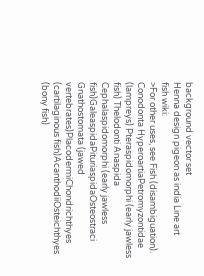background vector set
Henna design pigeon as india Line art
fish wiki:
>For other uses, see Fish (disambiguation). Conodonta HyperoartiaPetromyzontidae (lampreys) Pteraspidomorphi (early jawless fish) Thelodonti Anaspida Cephalaspidomorphi (early jawless fish)GaleaspidaPituriaspidaOsteostraci Gnathostomata (jawed vertebrates)PlacodermiChondrichthyes (cartilaginous fish)AcanthodiiOsteichthyes (bony fish)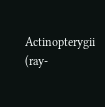Actinopterygii (ray-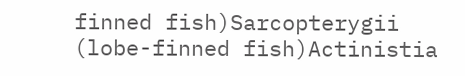finned fish)Sarcopterygii (lobe-finned fish)Actinistia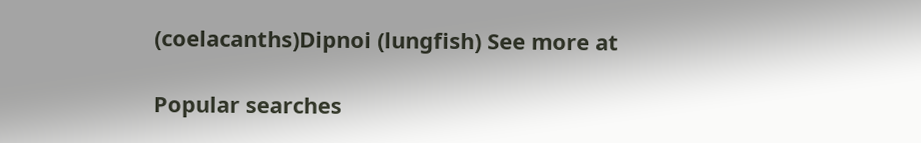(coelacanths)Dipnoi (lungfish) See more at

Popular searches